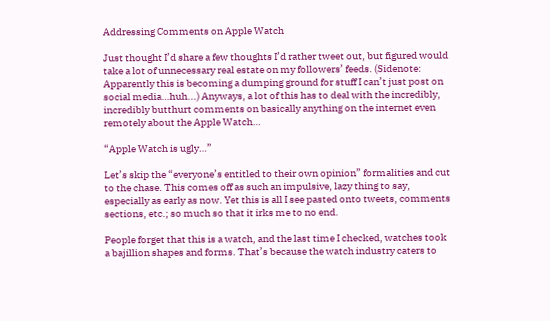Addressing Comments on Apple Watch

Just thought I’d share a few thoughts I’d rather tweet out, but figured would take a lot of unnecessary real estate on my followers’ feeds. (Sidenote: Apparently this is becoming a dumping ground for stuff I can’t just post on social media…huh...) Anyways, a lot of this has to deal with the incredibly, incredibly butthurt comments on basically anything on the internet even remotely about the Apple Watch…

“Apple Watch is ugly…”

Let’s skip the “everyone’s entitled to their own opinion” formalities and cut to the chase. This comes off as such an impulsive, lazy thing to say, especially as early as now. Yet this is all I see pasted onto tweets, comments sections, etc.; so much so that it irks me to no end.

People forget that this is a watch, and the last time I checked, watches took a bajillion shapes and forms. That’s because the watch industry caters to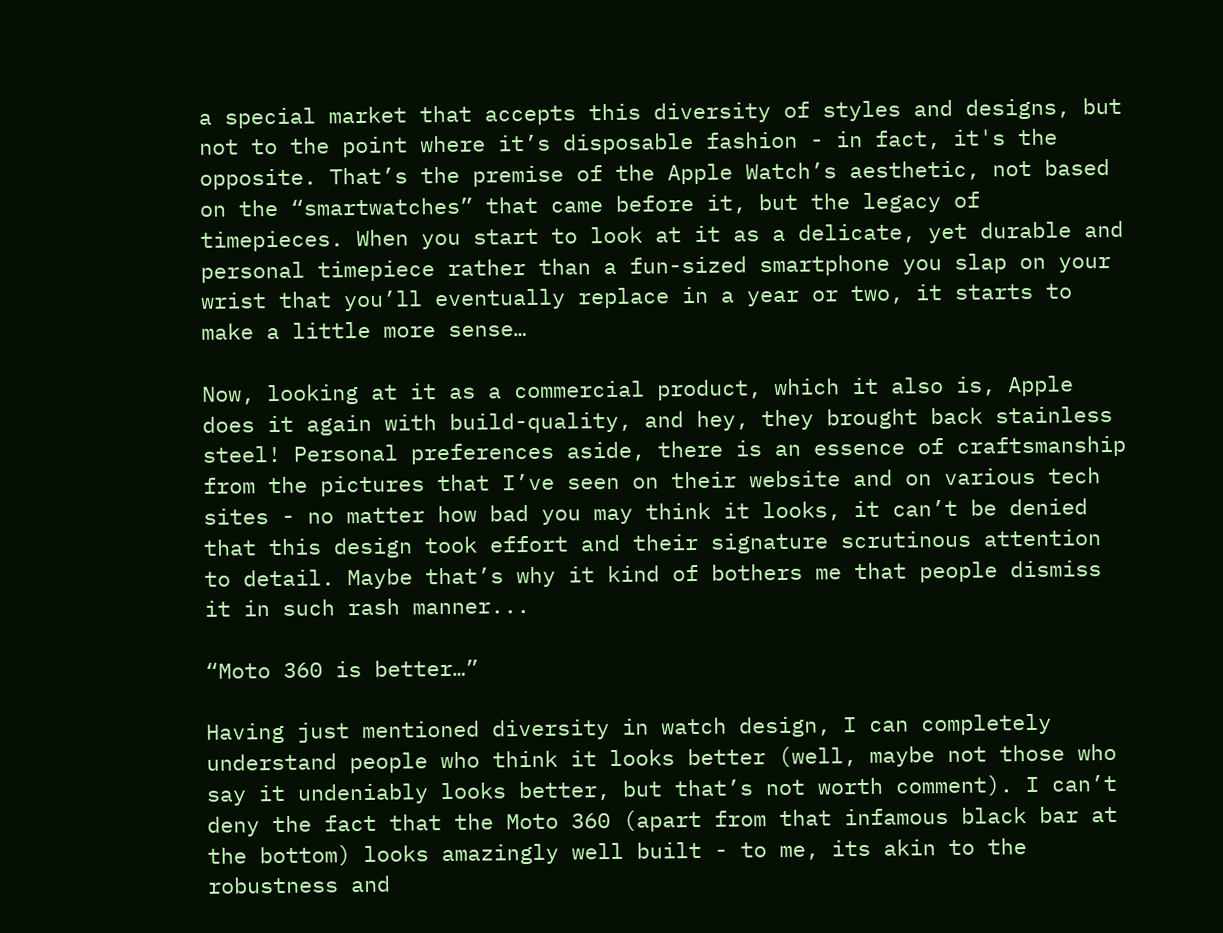a special market that accepts this diversity of styles and designs, but not to the point where it’s disposable fashion - in fact, it's the opposite. That’s the premise of the Apple Watch’s aesthetic, not based on the “smartwatches” that came before it, but the legacy of timepieces. When you start to look at it as a delicate, yet durable and personal timepiece rather than a fun-sized smartphone you slap on your wrist that you’ll eventually replace in a year or two, it starts to make a little more sense…

Now, looking at it as a commercial product, which it also is, Apple does it again with build-quality, and hey, they brought back stainless steel! Personal preferences aside, there is an essence of craftsmanship from the pictures that I’ve seen on their website and on various tech sites - no matter how bad you may think it looks, it can’t be denied that this design took effort and their signature scrutinous attention to detail. Maybe that’s why it kind of bothers me that people dismiss it in such rash manner...

“Moto 360 is better…”

Having just mentioned diversity in watch design, I can completely understand people who think it looks better (well, maybe not those who say it undeniably looks better, but that’s not worth comment). I can’t deny the fact that the Moto 360 (apart from that infamous black bar at the bottom) looks amazingly well built - to me, its akin to the robustness and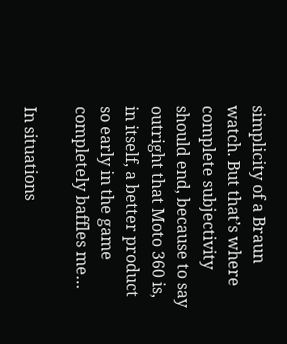simplicity of a Braun watch. But that’s where complete subjectivity should end, because to say outright that Moto 360 is, in itself, a better product so early in the game completely baffles me…

In situations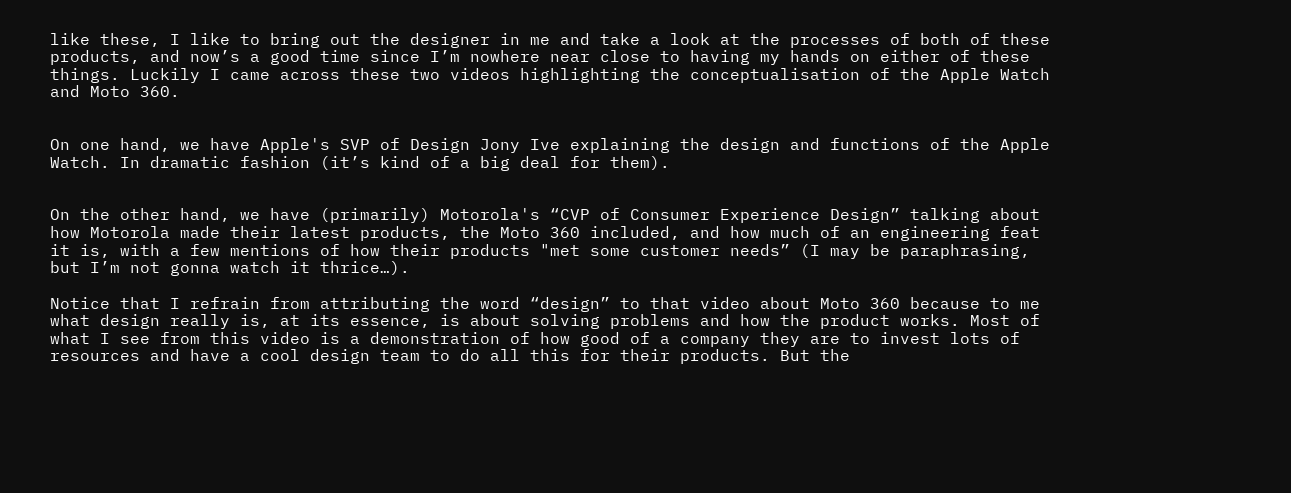like these, I like to bring out the designer in me and take a look at the processes of both of these products, and now’s a good time since I’m nowhere near close to having my hands on either of these things. Luckily I came across these two videos highlighting the conceptualisation of the Apple Watch and Moto 360.


On one hand, we have Apple's SVP of Design Jony Ive explaining the design and functions of the Apple Watch. In dramatic fashion (it’s kind of a big deal for them).


On the other hand, we have (primarily) Motorola's “CVP of Consumer Experience Design” talking about how Motorola made their latest products, the Moto 360 included, and how much of an engineering feat it is, with a few mentions of how their products "met some customer needs” (I may be paraphrasing, but I’m not gonna watch it thrice…).

Notice that I refrain from attributing the word “design” to that video about Moto 360 because to me what design really is, at its essence, is about solving problems and how the product works. Most of what I see from this video is a demonstration of how good of a company they are to invest lots of resources and have a cool design team to do all this for their products. But the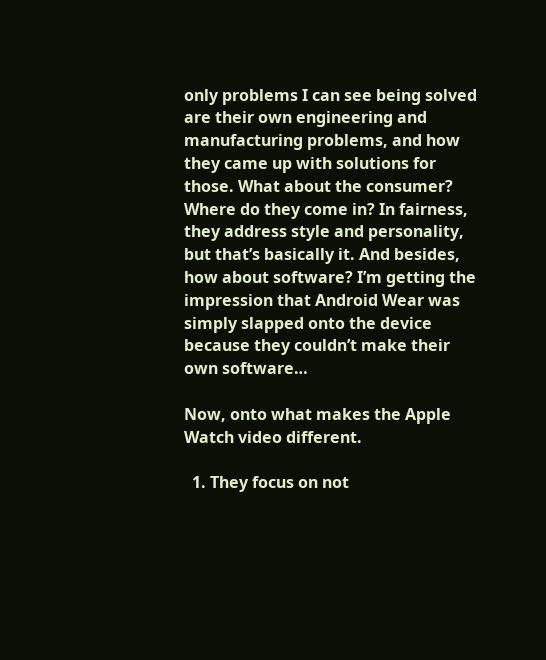only problems I can see being solved are their own engineering and manufacturing problems, and how they came up with solutions for those. What about the consumer? Where do they come in? In fairness, they address style and personality, but that’s basically it. And besides, how about software? I’m getting the impression that Android Wear was simply slapped onto the device because they couldn’t make their own software…

Now, onto what makes the Apple Watch video different.

  1. They focus on not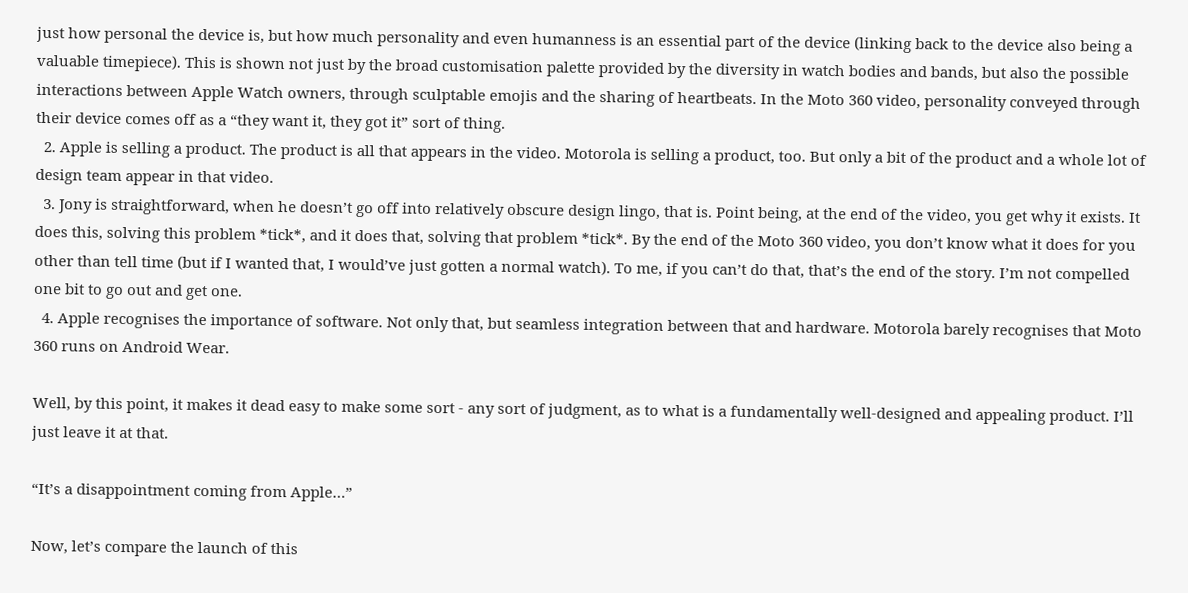just how personal the device is, but how much personality and even humanness is an essential part of the device (linking back to the device also being a valuable timepiece). This is shown not just by the broad customisation palette provided by the diversity in watch bodies and bands, but also the possible interactions between Apple Watch owners, through sculptable emojis and the sharing of heartbeats. In the Moto 360 video, personality conveyed through their device comes off as a “they want it, they got it” sort of thing.
  2. Apple is selling a product. The product is all that appears in the video. Motorola is selling a product, too. But only a bit of the product and a whole lot of design team appear in that video.
  3. Jony is straightforward, when he doesn’t go off into relatively obscure design lingo, that is. Point being, at the end of the video, you get why it exists. It does this, solving this problem *tick*, and it does that, solving that problem *tick*. By the end of the Moto 360 video, you don’t know what it does for you other than tell time (but if I wanted that, I would’ve just gotten a normal watch). To me, if you can’t do that, that’s the end of the story. I’m not compelled one bit to go out and get one.
  4. Apple recognises the importance of software. Not only that, but seamless integration between that and hardware. Motorola barely recognises that Moto 360 runs on Android Wear.

Well, by this point, it makes it dead easy to make some sort - any sort of judgment, as to what is a fundamentally well-designed and appealing product. I’ll just leave it at that.

“It’s a disappointment coming from Apple…”

Now, let’s compare the launch of this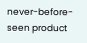never-before-seen product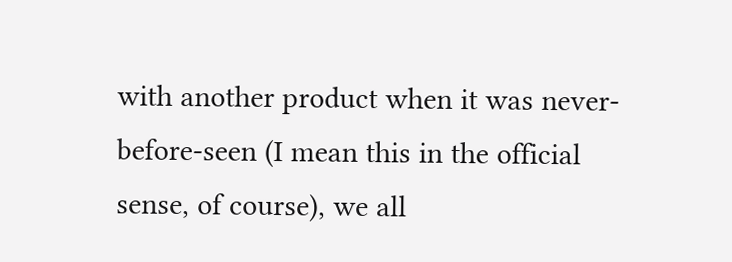with another product when it was never-before-seen (I mean this in the official sense, of course), we all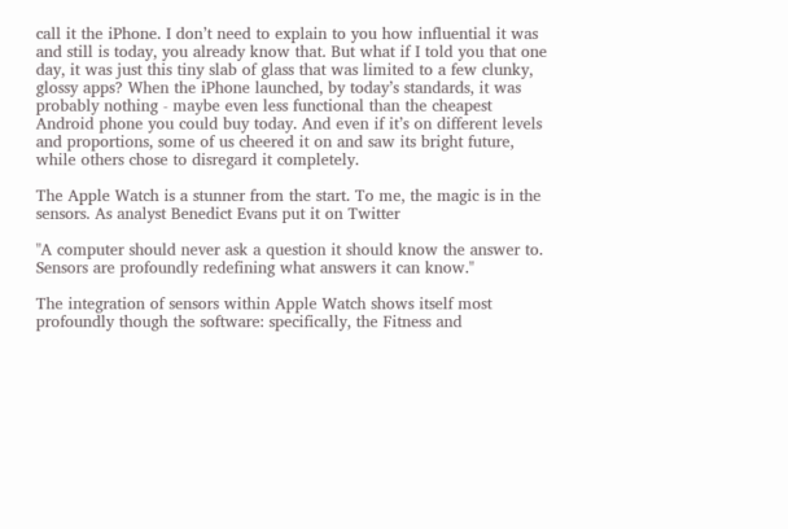call it the iPhone. I don’t need to explain to you how influential it was and still is today, you already know that. But what if I told you that one day, it was just this tiny slab of glass that was limited to a few clunky, glossy apps? When the iPhone launched, by today’s standards, it was probably nothing - maybe even less functional than the cheapest Android phone you could buy today. And even if it’s on different levels and proportions, some of us cheered it on and saw its bright future, while others chose to disregard it completely.

The Apple Watch is a stunner from the start. To me, the magic is in the sensors. As analyst Benedict Evans put it on Twitter

"A computer should never ask a question it should know the answer to. Sensors are profoundly redefining what answers it can know."

The integration of sensors within Apple Watch shows itself most profoundly though the software: specifically, the Fitness and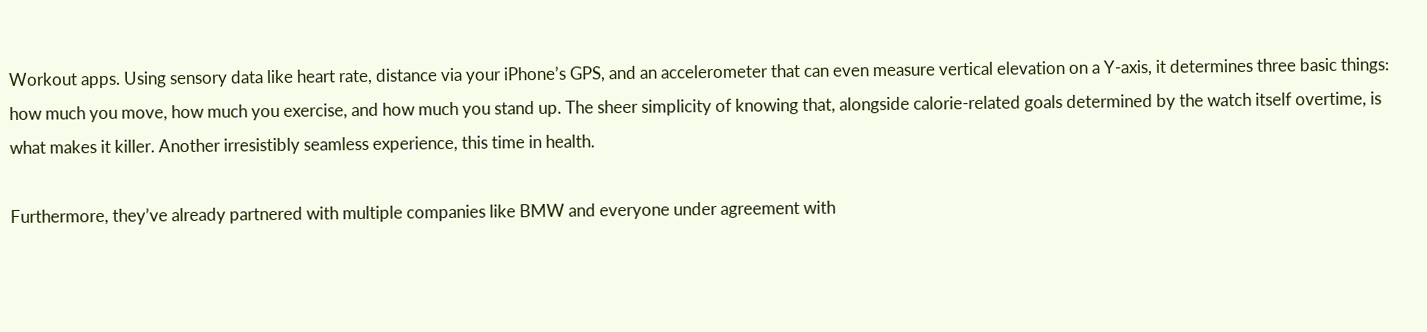Workout apps. Using sensory data like heart rate, distance via your iPhone’s GPS, and an accelerometer that can even measure vertical elevation on a Y-axis, it determines three basic things: how much you move, how much you exercise, and how much you stand up. The sheer simplicity of knowing that, alongside calorie-related goals determined by the watch itself overtime, is what makes it killer. Another irresistibly seamless experience, this time in health.

Furthermore, they’ve already partnered with multiple companies like BMW and everyone under agreement with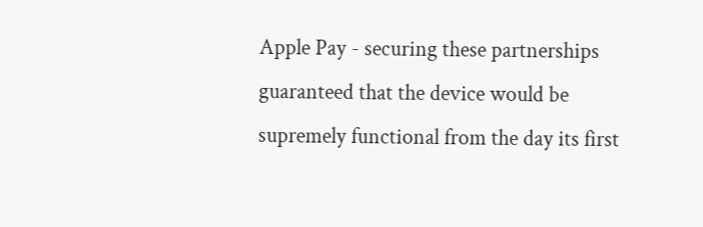Apple Pay - securing these partnerships guaranteed that the device would be supremely functional from the day its first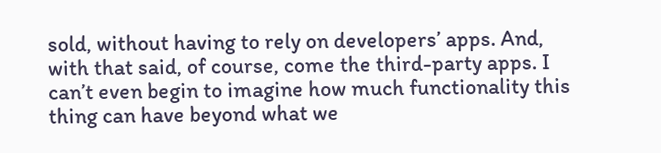sold, without having to rely on developers’ apps. And, with that said, of course, come the third-party apps. I can’t even begin to imagine how much functionality this thing can have beyond what we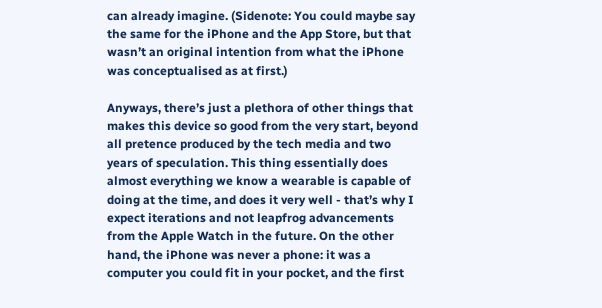can already imagine. (Sidenote: You could maybe say the same for the iPhone and the App Store, but that wasn’t an original intention from what the iPhone was conceptualised as at first.)

Anyways, there’s just a plethora of other things that makes this device so good from the very start, beyond all pretence produced by the tech media and two years of speculation. This thing essentially does almost everything we know a wearable is capable of doing at the time, and does it very well - that’s why I expect iterations and not leapfrog advancements from the Apple Watch in the future. On the other hand, the iPhone was never a phone: it was a computer you could fit in your pocket, and the first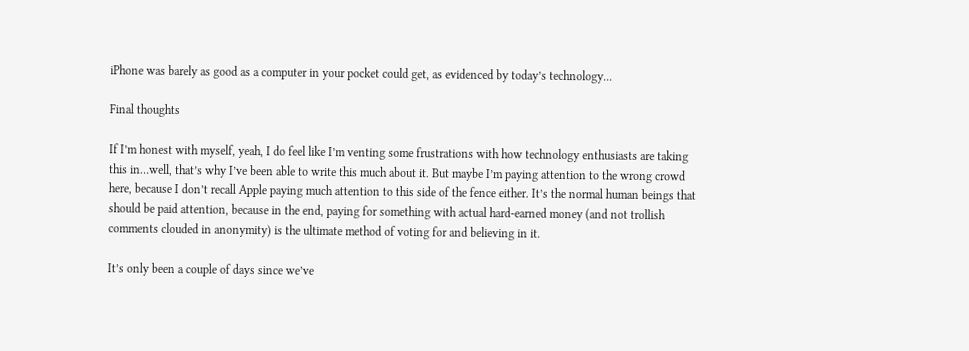iPhone was barely as good as a computer in your pocket could get, as evidenced by today’s technology...

Final thoughts

If I’m honest with myself, yeah, I do feel like I’m venting some frustrations with how technology enthusiasts are taking this in…well, that’s why I’ve been able to write this much about it. But maybe I’m paying attention to the wrong crowd here, because I don’t recall Apple paying much attention to this side of the fence either. It’s the normal human beings that should be paid attention, because in the end, paying for something with actual hard-earned money (and not trollish comments clouded in anonymity) is the ultimate method of voting for and believing in it.

It’s only been a couple of days since we’ve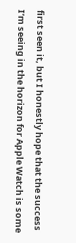first seen it, but I honestly hope that the success I’m seeing in the horizon for Apple Watch is some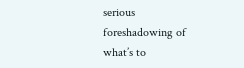serious foreshadowing of what’s to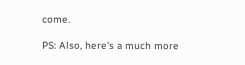come.

PS: Also, here's a much more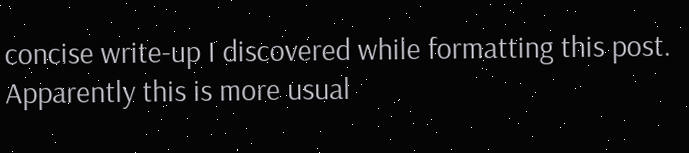concise write-up I discovered while formatting this post. Apparently this is more usual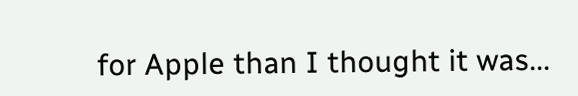for Apple than I thought it was...